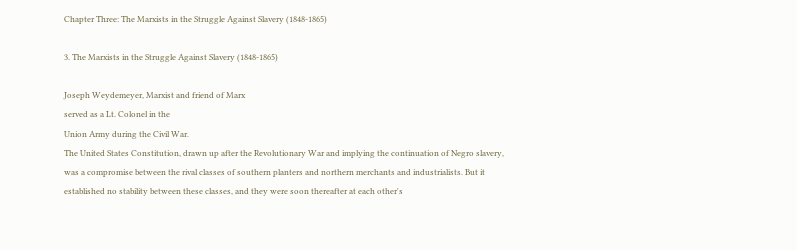Chapter Three: The Marxists in the Struggle Against Slavery (1848-1865)

3. The Marxists in the Struggle Against Slavery (1848-1865)

Joseph Weydemeyer, Marxist and friend of Marx
served as a Lt. Colonel in the
Union Army during the Civil War.
The United States Constitution, drawn up after the Revolutionary War and implying the continuation of Negro slavery, was a compromise between the rival classes of southern planters and northern merchants and industrialists. But it established no stability between these classes, and they were soon thereafter at each other's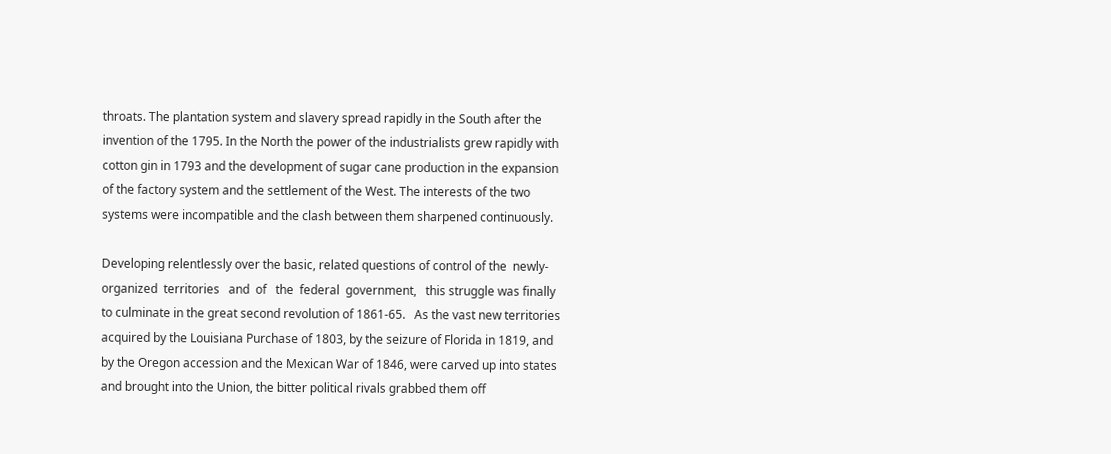throats. The plantation system and slavery spread rapidly in the South after the invention of the 1795. In the North the power of the industrialists grew rapidly with cotton gin in 1793 and the development of sugar cane production in the expansion of the factory system and the settlement of the West. The interests of the two systems were incompatible and the clash between them sharpened continuously.

Developing relentlessly over the basic, related questions of control of the  newly-organized  territories   and  of   the  federal  government,   this struggle was finally to culminate in the great second revolution of 1861-65.   As the vast new territories acquired by the Louisiana Purchase of 1803, by the seizure of Florida in 1819, and by the Oregon accession and the Mexican War of 1846, were carved up into states and brought into the Union, the bitter political rivals grabbed them off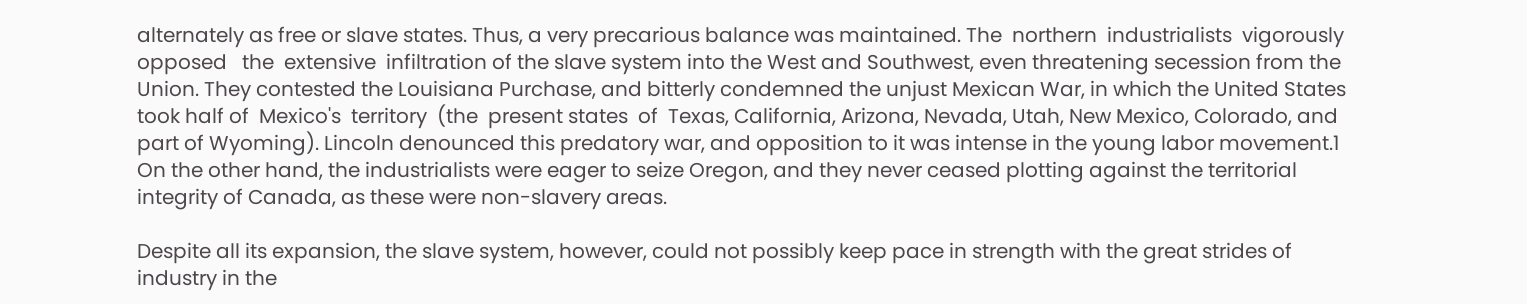alternately as free or slave states. Thus, a very precarious balance was maintained. The  northern  industrialists  vigorously  opposed   the  extensive  infiltration of the slave system into the West and Southwest, even threatening secession from the Union. They contested the Louisiana Purchase, and bitterly condemned the unjust Mexican War, in which the United States took half of  Mexico's  territory  (the  present states  of  Texas, California, Arizona, Nevada, Utah, New Mexico, Colorado, and part of Wyoming). Lincoln denounced this predatory war, and opposition to it was intense in the young labor movement.1 On the other hand, the industrialists were eager to seize Oregon, and they never ceased plotting against the territorial integrity of Canada, as these were non-slavery areas.

Despite all its expansion, the slave system, however, could not possibly keep pace in strength with the great strides of industry in the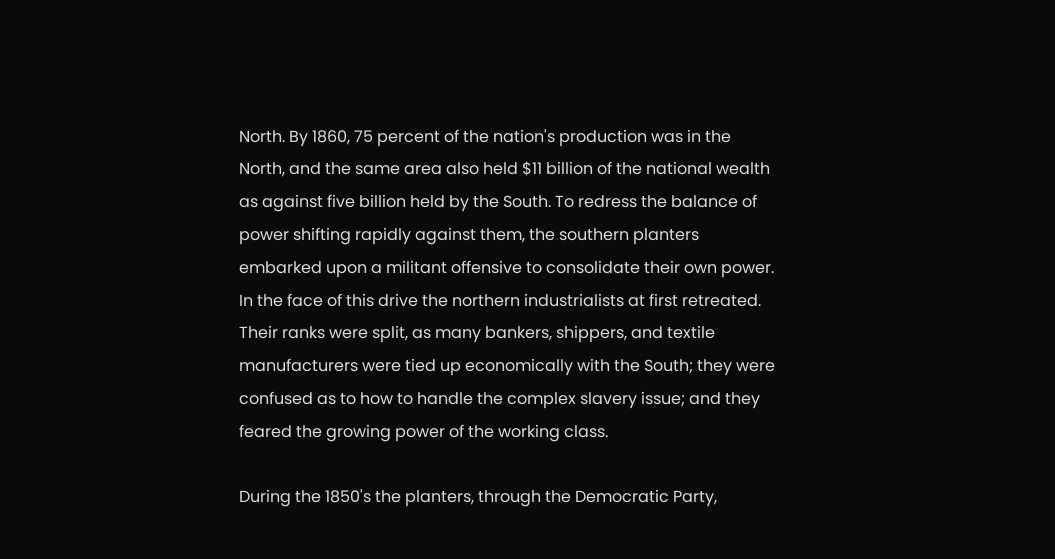North. By 1860, 75 percent of the nation's production was in the North, and the same area also held $11 billion of the national wealth as against five billion held by the South. To redress the balance of power shifting rapidly against them, the southern planters embarked upon a militant offensive to consolidate their own power. In the face of this drive the northern industrialists at first retreated. Their ranks were split, as many bankers, shippers, and textile manufacturers were tied up economically with the South; they were confused as to how to handle the complex slavery issue; and they feared the growing power of the working class.

During the 1850's the planters, through the Democratic Party,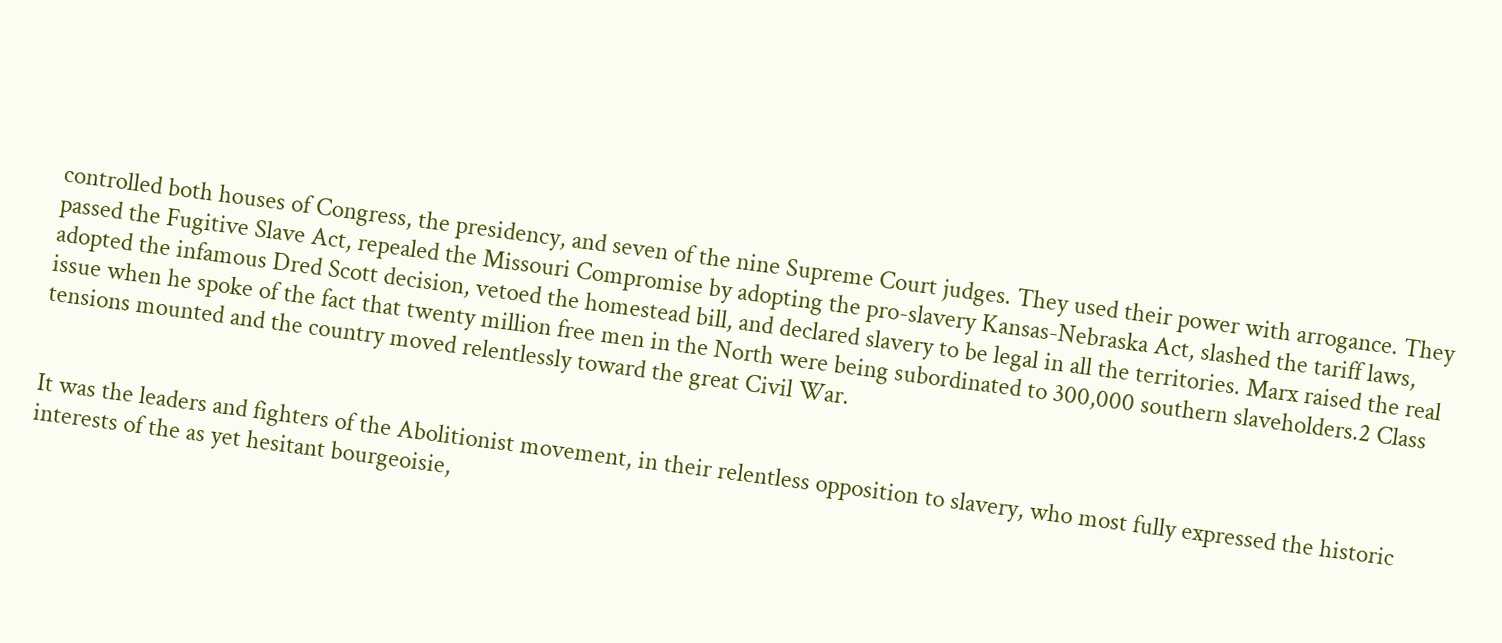controlled both houses of Congress, the presidency, and seven of the nine Supreme Court judges. They used their power with arrogance. They passed the Fugitive Slave Act, repealed the Missouri Compromise by adopting the pro-slavery Kansas-Nebraska Act, slashed the tariff laws, adopted the infamous Dred Scott decision, vetoed the homestead bill, and declared slavery to be legal in all the territories. Marx raised the real issue when he spoke of the fact that twenty million free men in the North were being subordinated to 300,000 southern slaveholders.2 Class tensions mounted and the country moved relentlessly toward the great Civil War.


It was the leaders and fighters of the Abolitionist movement, in their relentless opposition to slavery, who most fully expressed the historic interests of the as yet hesitant bourgeoisie,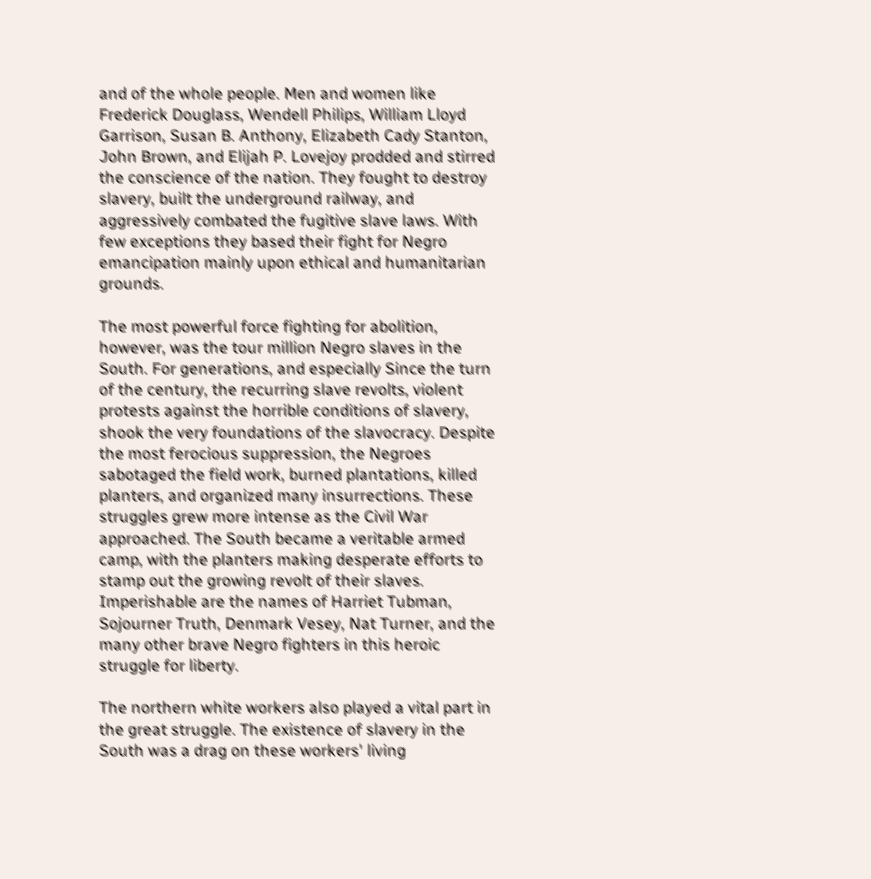and of the whole people. Men and women like Frederick Douglass, Wendell Philips, William Lloyd Garrison, Susan B. Anthony, Elizabeth Cady Stanton, John Brown, and Elijah P. Lovejoy prodded and stirred the conscience of the nation. They fought to destroy slavery, built the underground railway, and aggressively combated the fugitive slave laws. With few exceptions they based their fight for Negro emancipation mainly upon ethical and humanitarian grounds.

The most powerful force fighting for abolition, however, was the tour million Negro slaves in the South. For generations, and especially Since the turn of the century, the recurring slave revolts, violent protests against the horrible conditions of slavery, shook the very foundations of the slavocracy. Despite the most ferocious suppression, the Negroes sabotaged the field work, burned plantations, killed planters, and organized many insurrections. These struggles grew more intense as the Civil War approached. The South became a veritable armed camp, with the planters making desperate efforts to stamp out the growing revolt of their slaves. Imperishable are the names of Harriet Tubman, Sojourner Truth, Denmark Vesey, Nat Turner, and the many other brave Negro fighters in this heroic struggle for liberty.

The northern white workers also played a vital part in the great struggle. The existence of slavery in the South was a drag on these workers' living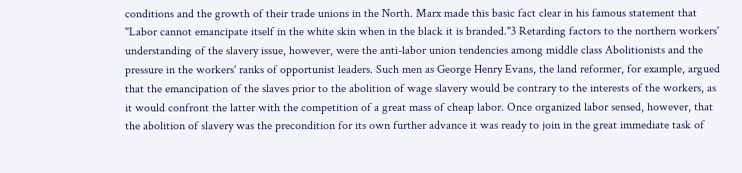conditions and the growth of their trade unions in the North. Marx made this basic fact clear in his famous statement that "Labor cannot emancipate itself in the white skin when in the black it is branded."3 Retarding factors to the northern workers' understanding of the slavery issue, however, were the anti-labor union tendencies among middle class Abolitionists and the pressure in the workers' ranks of opportunist leaders. Such men as George Henry Evans, the land reformer, for example, argued that the emancipation of the slaves prior to the abolition of wage slavery would be contrary to the interests of the workers, as it would confront the latter with the competition of a great mass of cheap labor. Once organized labor sensed, however, that the abolition of slavery was the precondition for its own further advance it was ready to join in the great immediate task of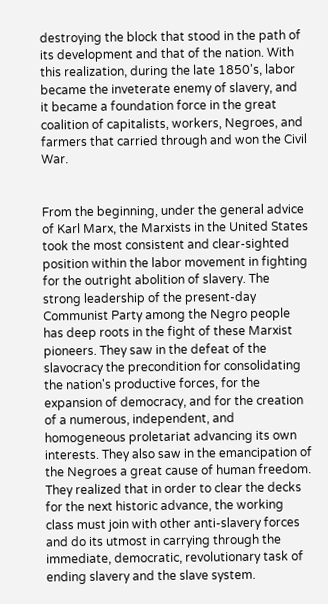destroying the block that stood in the path of its development and that of the nation. With this realization, during the late 1850's, labor became the inveterate enemy of slavery, and it became a foundation force in the great coalition of capitalists, workers, Negroes, and farmers that carried through and won the Civil War.


From the beginning, under the general advice of Karl Marx, the Marxists in the United States took the most consistent and clear-sighted position within the labor movement in fighting for the outright abolition of slavery. The strong leadership of the present-day Communist Party among the Negro people has deep roots in the fight of these Marxist pioneers. They saw in the defeat of the slavocracy the precondition for consolidating the nation's productive forces, for the expansion of democracy, and for the creation of a numerous, independent, and homogeneous proletariat advancing its own interests. They also saw in the emancipation of the Negroes a great cause of human freedom. They realized that in order to clear the decks for the next historic advance, the working class must join with other anti-slavery forces and do its utmost in carrying through the immediate, democratic, revolutionary task of ending slavery and the slave system.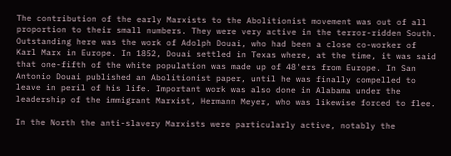The contribution of the early Marxists to the Abolitionist movement was out of all proportion to their small numbers. They were very active in the terror-ridden South. Outstanding here was the work of Adolph Douai, who had been a close co-worker of Karl Marx in Europe. In 1852, Douai settled in Texas where, at the time, it was said that one-fifth of the white population was made up of 48'ers from Europe. In San Antonio Douai published an Abolitionist paper, until he was finally compelled to leave in peril of his life. Important work was also done in Alabama under the leadership of the immigrant Marxist, Hermann Meyer, who was likewise forced to flee.

In the North the anti-slavery Marxists were particularly active, notably the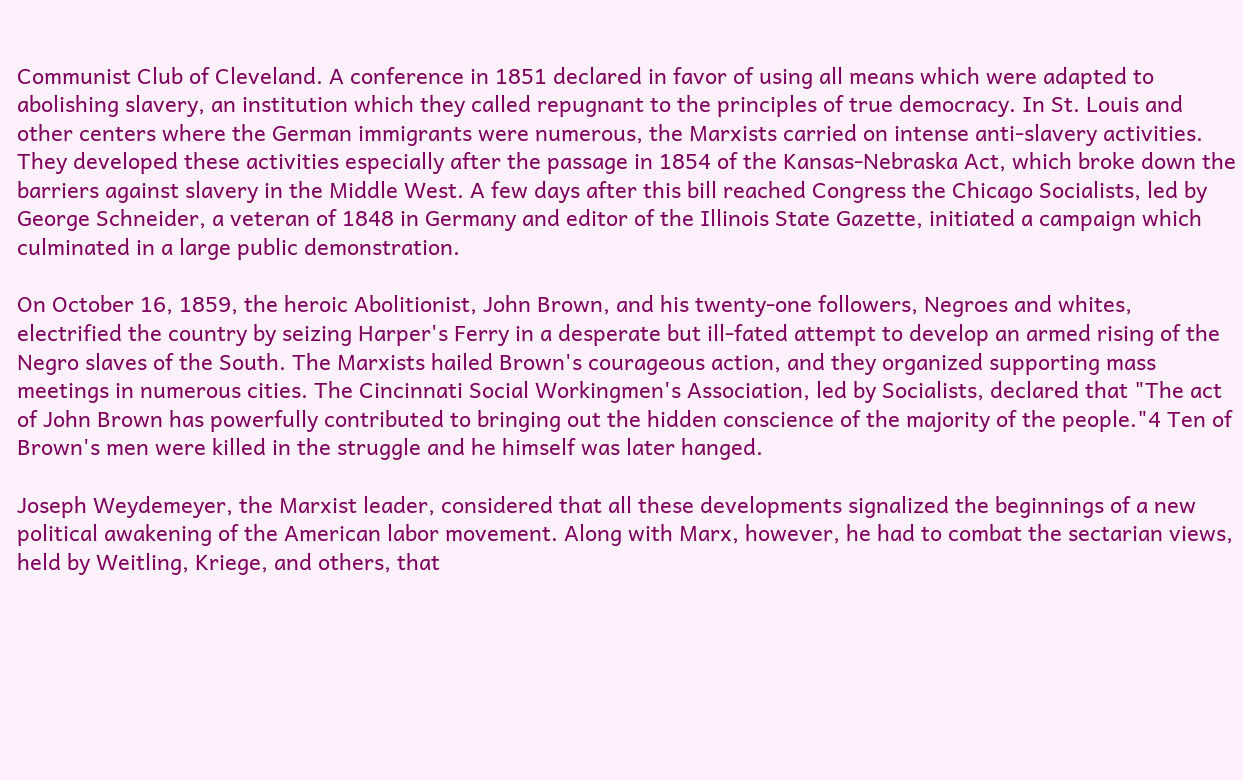Communist Club of Cleveland. A conference in 1851 declared in favor of using all means which were adapted to abolishing slavery, an institution which they called repugnant to the principles of true democracy. In St. Louis and other centers where the German immigrants were numerous, the Marxists carried on intense anti-slavery activities. They developed these activities especially after the passage in 1854 of the Kansas-Nebraska Act, which broke down the barriers against slavery in the Middle West. A few days after this bill reached Congress the Chicago Socialists, led by George Schneider, a veteran of 1848 in Germany and editor of the Illinois State Gazette, initiated a campaign which culminated in a large public demonstration.

On October 16, 1859, the heroic Abolitionist, John Brown, and his twenty-one followers, Negroes and whites, electrified the country by seizing Harper's Ferry in a desperate but ill-fated attempt to develop an armed rising of the Negro slaves of the South. The Marxists hailed Brown's courageous action, and they organized supporting mass meetings in numerous cities. The Cincinnati Social Workingmen's Association, led by Socialists, declared that "The act of John Brown has powerfully contributed to bringing out the hidden conscience of the majority of the people."4 Ten of Brown's men were killed in the struggle and he himself was later hanged.

Joseph Weydemeyer, the Marxist leader, considered that all these developments signalized the beginnings of a new political awakening of the American labor movement. Along with Marx, however, he had to combat the sectarian views, held by Weitling, Kriege, and others, that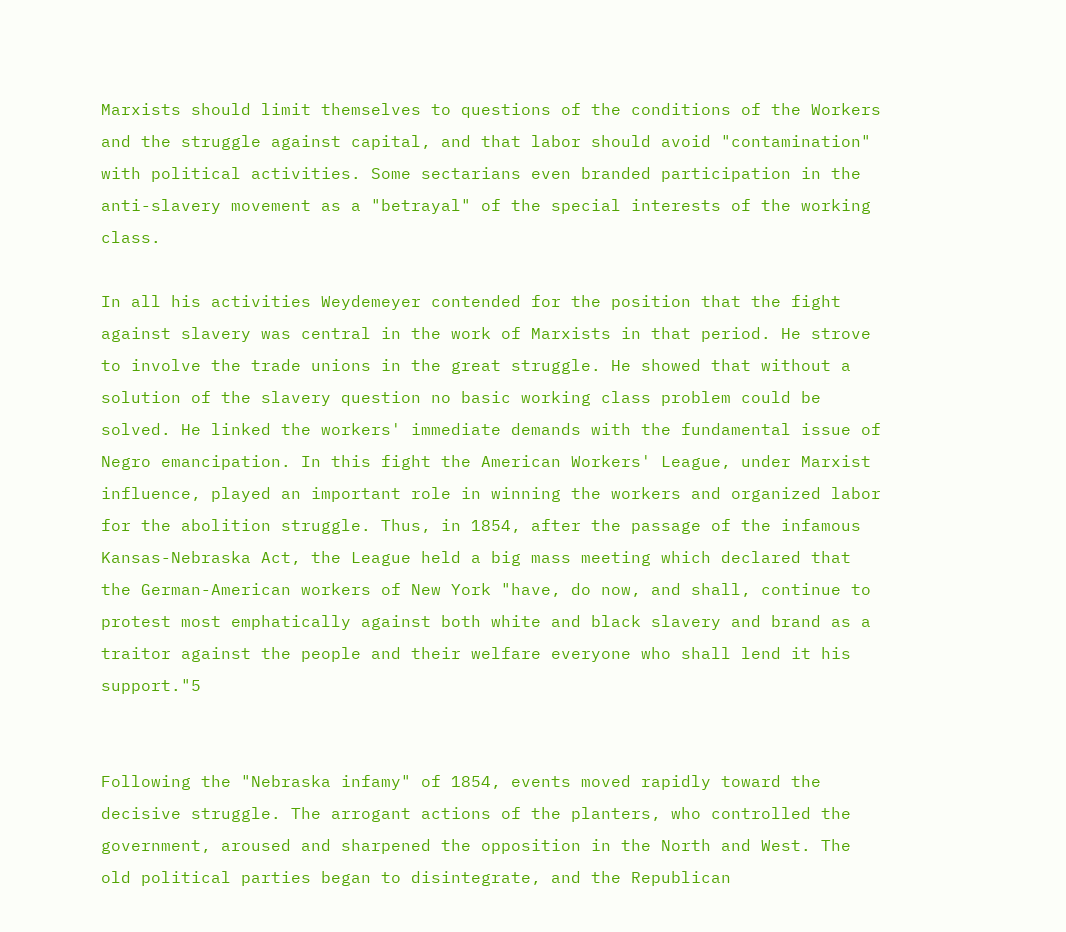Marxists should limit themselves to questions of the conditions of the Workers and the struggle against capital, and that labor should avoid "contamination" with political activities. Some sectarians even branded participation in the anti-slavery movement as a "betrayal" of the special interests of the working class.

In all his activities Weydemeyer contended for the position that the fight against slavery was central in the work of Marxists in that period. He strove to involve the trade unions in the great struggle. He showed that without a solution of the slavery question no basic working class problem could be solved. He linked the workers' immediate demands with the fundamental issue of Negro emancipation. In this fight the American Workers' League, under Marxist influence, played an important role in winning the workers and organized labor for the abolition struggle. Thus, in 1854, after the passage of the infamous Kansas-Nebraska Act, the League held a big mass meeting which declared that the German-American workers of New York "have, do now, and shall, continue to protest most emphatically against both white and black slavery and brand as a traitor against the people and their welfare everyone who shall lend it his support."5


Following the "Nebraska infamy" of 1854, events moved rapidly toward the decisive struggle. The arrogant actions of the planters, who controlled the government, aroused and sharpened the opposition in the North and West. The old political parties began to disintegrate, and the Republican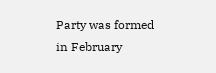Party was formed in February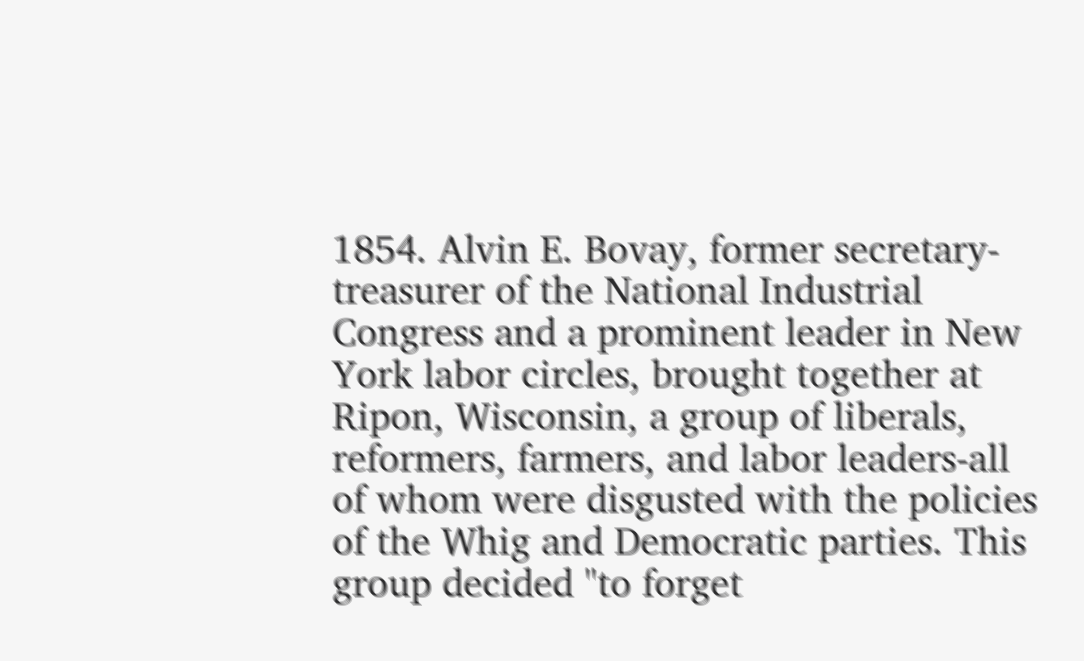1854. Alvin E. Bovay, former secretary-treasurer of the National Industrial Congress and a prominent leader in New York labor circles, brought together at Ripon, Wisconsin, a group of liberals, reformers, farmers, and labor leaders-all of whom were disgusted with the policies of the Whig and Democratic parties. This group decided "to forget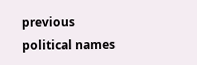previous political names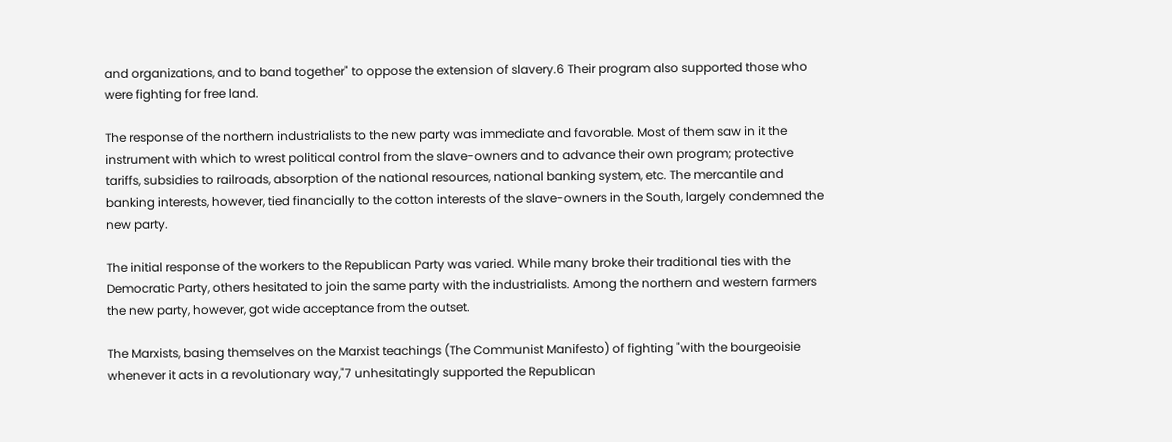and organizations, and to band together" to oppose the extension of slavery.6 Their program also supported those who were fighting for free land.

The response of the northern industrialists to the new party was immediate and favorable. Most of them saw in it the instrument with which to wrest political control from the slave-owners and to advance their own program; protective tariffs, subsidies to railroads, absorption of the national resources, national banking system, etc. The mercantile and banking interests, however, tied financially to the cotton interests of the slave-owners in the South, largely condemned the new party.

The initial response of the workers to the Republican Party was varied. While many broke their traditional ties with the Democratic Party, others hesitated to join the same party with the industrialists. Among the northern and western farmers the new party, however, got wide acceptance from the outset.

The Marxists, basing themselves on the Marxist teachings (The Communist Manifesto) of fighting "with the bourgeoisie whenever it acts in a revolutionary way,"7 unhesitatingly supported the Republican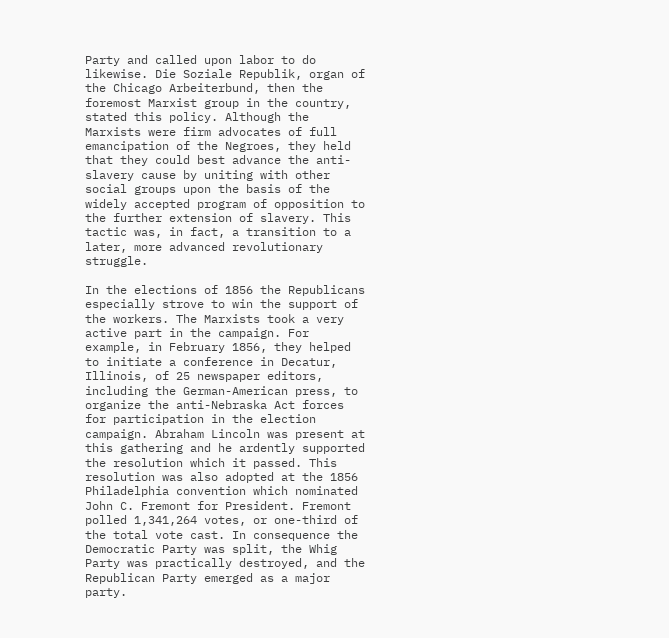Party and called upon labor to do likewise. Die Soziale Republik, organ of the Chicago Arbeiterbund, then the foremost Marxist group in the country, stated this policy. Although the Marxists were firm advocates of full emancipation of the Negroes, they held that they could best advance the anti-slavery cause by uniting with other social groups upon the basis of the widely accepted program of opposition to the further extension of slavery. This tactic was, in fact, a transition to a later, more advanced revolutionary struggle.

In the elections of 1856 the Republicans especially strove to win the support of the workers. The Marxists took a very active part in the campaign. For example, in February 1856, they helped to initiate a conference in Decatur, Illinois, of 25 newspaper editors, including the German-American press, to organize the anti-Nebraska Act forces for participation in the election campaign. Abraham Lincoln was present at this gathering and he ardently supported the resolution which it passed. This resolution was also adopted at the 1856 Philadelphia convention which nominated John C. Fremont for President. Fremont polled 1,341,264 votes, or one-third of the total vote cast. In consequence the Democratic Party was split, the Whig Party was practically destroyed, and the Republican Party emerged as a major party.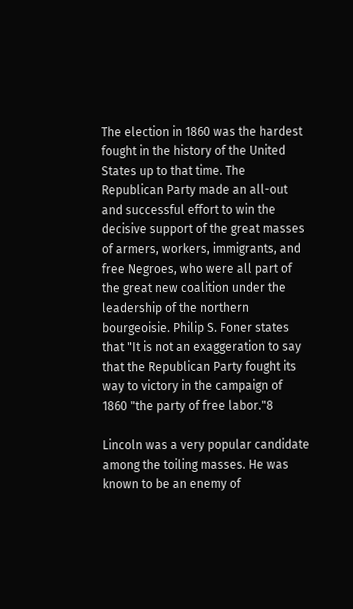The election in 1860 was the hardest fought in the history of the United States up to that time. The Republican Party made an all-out and successful effort to win the decisive support of the great masses of armers, workers, immigrants, and free Negroes, who were all part of the great new coalition under the leadership of the northern bourgeoisie. Philip S. Foner states that "It is not an exaggeration to say that the Republican Party fought its way to victory in the campaign of 1860 "the party of free labor."8

Lincoln was a very popular candidate among the toiling masses. He was known to be an enemy of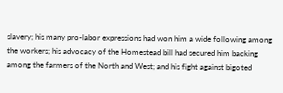slavery; his many pro-labor expressions had won him a wide following among the workers; his advocacy of the Homestead bill had secured him backing among the farmers of the North and West; and his fight against bigoted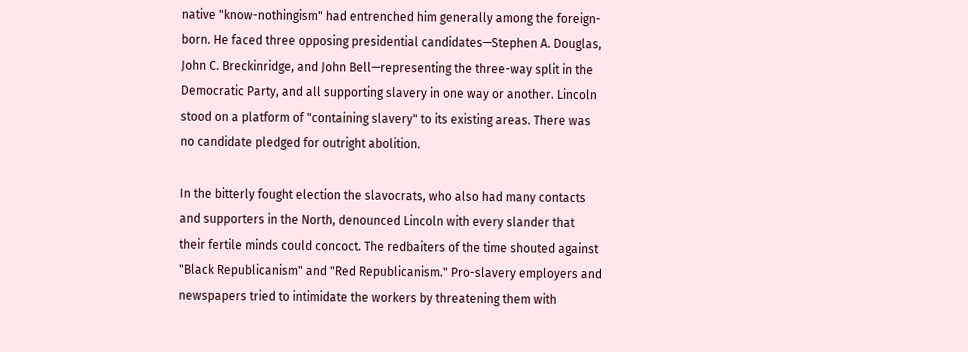native "know-nothingism" had entrenched him generally among the foreign-born. He faced three opposing presidential candidates—Stephen A. Douglas, John C. Breckinridge, and John Bell—representing the three-way split in the Democratic Party, and all supporting slavery in one way or another. Lincoln stood on a platform of "containing slavery" to its existing areas. There was no candidate pledged for outright abolition.

In the bitterly fought election the slavocrats, who also had many contacts and supporters in the North, denounced Lincoln with every slander that their fertile minds could concoct. The redbaiters of the time shouted against "Black Republicanism" and "Red Republicanism." Pro-slavery employers and newspapers tried to intimidate the workers by threatening them with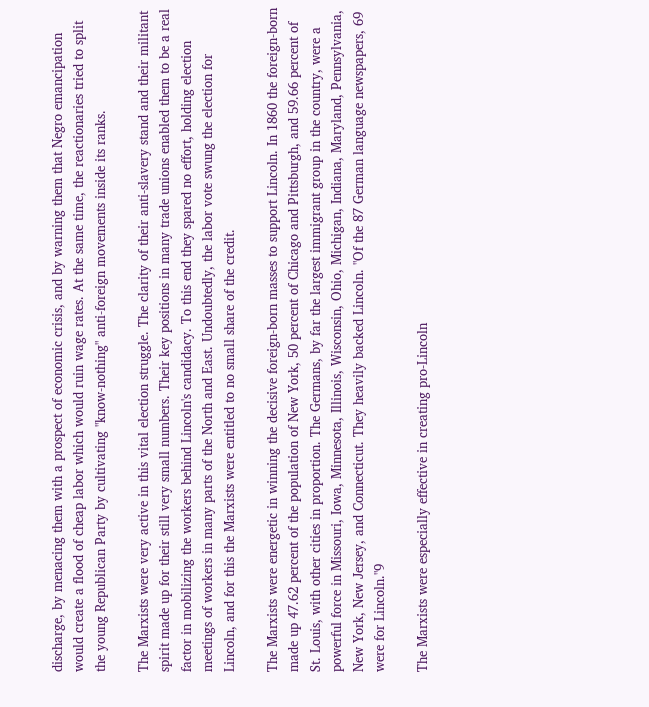discharge, by menacing them with a prospect of economic crisis, and by warning them that Negro emancipation would create a flood of cheap labor which would ruin wage rates. At the same time, the reactionaries tried to split the young Republican Party by cultivating "know-nothing" anti-foreign movements inside its ranks.

The Marxists were very active in this vital election struggle. The clarity of their anti-slavery stand and their militant spirit made up for their still very small numbers. Their key positions in many trade unions enabled them to be a real factor in mobilizing the workers behind Lincoln's candidacy. To this end they spared no effort, holding election meetings of workers in many parts of the North and East. Undoubtedly, the labor vote swung the election for Lincoln, and for this the Marxists were entitled to no small share of the credit.

The Marxists were energetic in winning the decisive foreign-born masses to support Lincoln. In 1860 the foreign-born made up 47.62 percent of the population of New York, 50 percent of Chicago and Pittsburgh, and 59.66 percent of St. Louis, with other cities in proportion. The Germans, by far the largest immigrant group in the country, were a powerful force in Missouri, Iowa, Minnesota, Illinois, Wisconsin, Ohio, Michigan, Indiana, Maryland, Pennsylvania, New York, New Jersey, and Connecticut. They heavily backed Lincoln. "Of the 87 German language newspapers, 69 were for Lincoln."9

The Marxists were especially effective in creating pro-Lincoln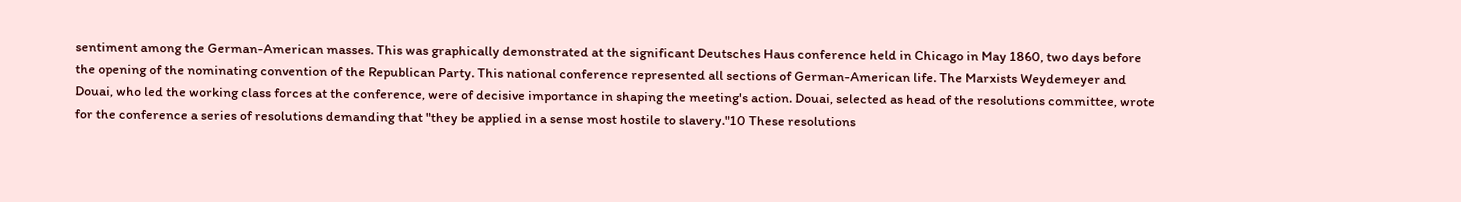sentiment among the German-American masses. This was graphically demonstrated at the significant Deutsches Haus conference held in Chicago in May 1860, two days before the opening of the nominating convention of the Republican Party. This national conference represented all sections of German-American life. The Marxists Weydemeyer and Douai, who led the working class forces at the conference, were of decisive importance in shaping the meeting's action. Douai, selected as head of the resolutions committee, wrote for the conference a series of resolutions demanding that "they be applied in a sense most hostile to slavery."10 These resolutions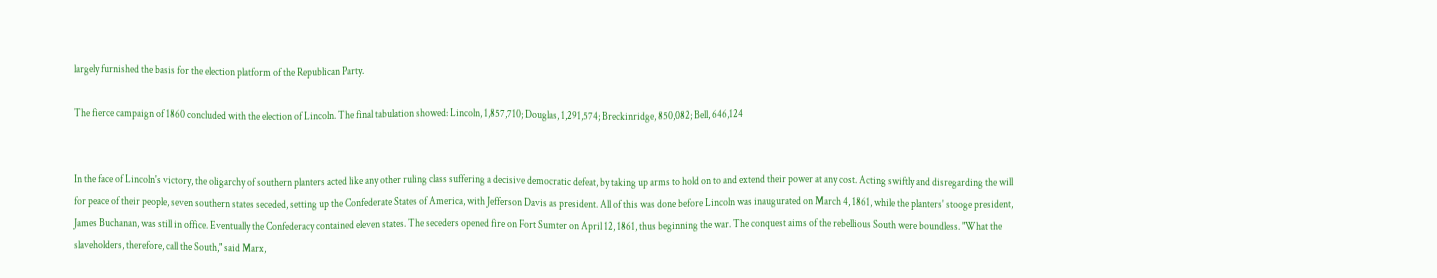largely furnished the basis for the election platform of the Republican Party.

The fierce campaign of 1860 concluded with the election of Lincoln. The final tabulation showed: Lincoln, 1,857,710; Douglas, 1,291,574; Breckinridge, 850,082; Bell, 646,124


In the face of Lincoln's victory, the oligarchy of southern planters acted like any other ruling class suffering a decisive democratic defeat, by taking up arms to hold on to and extend their power at any cost. Acting swiftly and disregarding the will for peace of their people, seven southern states seceded, setting up the Confederate States of America, with Jefferson Davis as president. All of this was done before Lincoln was inaugurated on March 4, 1861, while the planters' stooge president, James Buchanan, was still in office. Eventually the Confederacy contained eleven states. The seceders opened fire on Fort Sumter on April 12, 1861, thus beginning the war. The conquest aims of the rebellious South were boundless. "What the slaveholders, therefore, call the South," said Marx,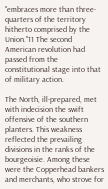"embraces more than three-quarters of the territory hitherto comprised by the Union."11 The second American revolution had passed from the constitutional stage into that of military action.

The North, ill-prepared, met with indecision the swift offensive of the southern planters. This weakness reflected the prevailing divisions in the ranks of the bourgeoisie. Among these were the Copperhead bankers and merchants, who strove for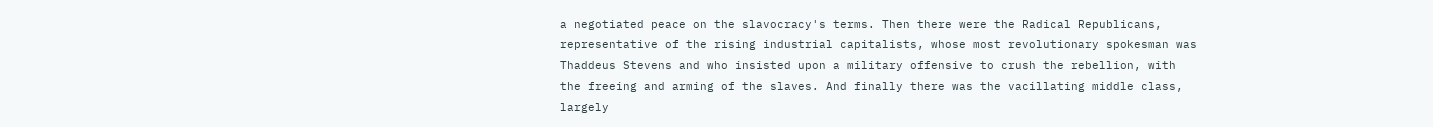a negotiated peace on the slavocracy's terms. Then there were the Radical Republicans, representative of the rising industrial capitalists, whose most revolutionary spokesman was Thaddeus Stevens and who insisted upon a military offensive to crush the rebellion, with the freeing and arming of the slaves. And finally there was the vacillating middle class, largely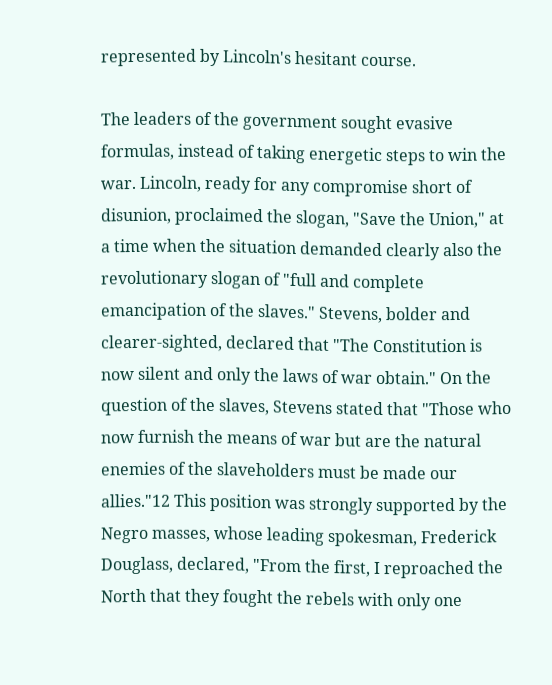represented by Lincoln's hesitant course.

The leaders of the government sought evasive formulas, instead of taking energetic steps to win the war. Lincoln, ready for any compromise short of disunion, proclaimed the slogan, "Save the Union," at a time when the situation demanded clearly also the revolutionary slogan of "full and complete emancipation of the slaves." Stevens, bolder and clearer-sighted, declared that "The Constitution is now silent and only the laws of war obtain." On the question of the slaves, Stevens stated that "Those who now furnish the means of war but are the natural enemies of the slaveholders must be made our allies."12 This position was strongly supported by the Negro masses, whose leading spokesman, Frederick Douglass, declared, "From the first, I reproached the North that they fought the rebels with only one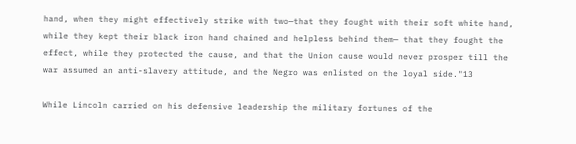hand, when they might effectively strike with two—that they fought with their soft white hand, while they kept their black iron hand chained and helpless behind them— that they fought the effect, while they protected the cause, and that the Union cause would never prosper till the war assumed an anti-slavery attitude, and the Negro was enlisted on the loyal side."13

While Lincoln carried on his defensive leadership the military fortunes of the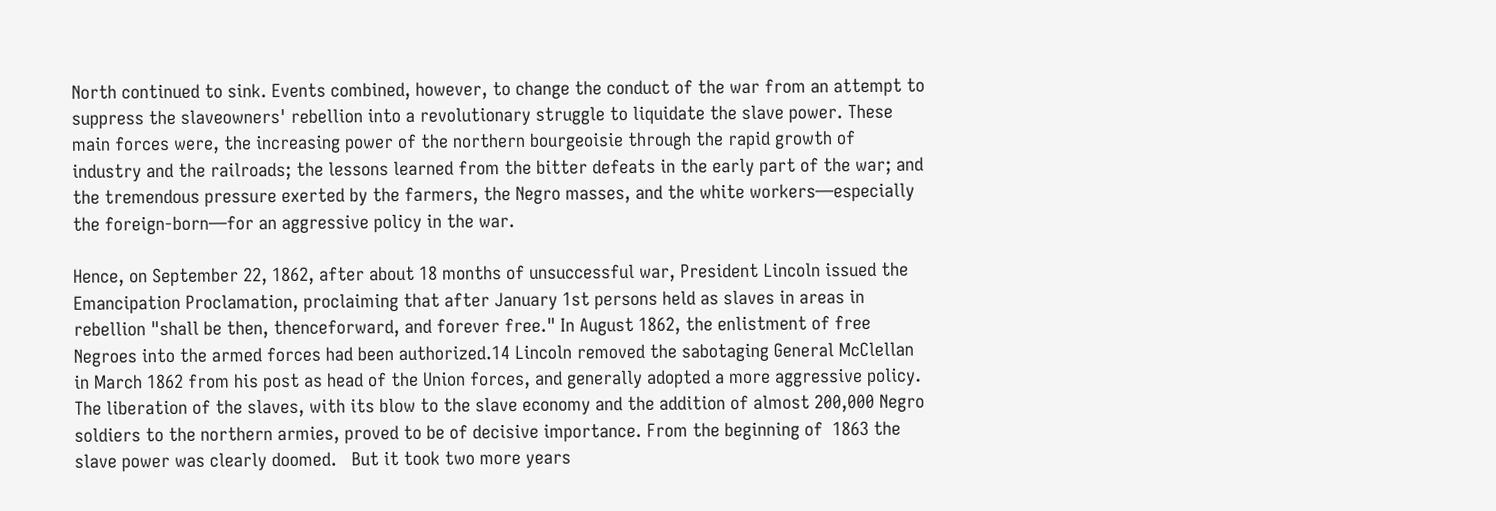North continued to sink. Events combined, however, to change the conduct of the war from an attempt to suppress the slaveowners' rebellion into a revolutionary struggle to liquidate the slave power. These main forces were, the increasing power of the northern bourgeoisie through the rapid growth of industry and the railroads; the lessons learned from the bitter defeats in the early part of the war; and the tremendous pressure exerted by the farmers, the Negro masses, and the white workers—especially the foreign-born—for an aggressive policy in the war.

Hence, on September 22, 1862, after about 18 months of unsuccessful war, President Lincoln issued the Emancipation Proclamation, proclaiming that after January 1st persons held as slaves in areas in rebellion "shall be then, thenceforward, and forever free." In August 1862, the enlistment of free Negroes into the armed forces had been authorized.14 Lincoln removed the sabotaging General McClellan in March 1862 from his post as head of the Union forces, and generally adopted a more aggressive policy. The liberation of the slaves, with its blow to the slave economy and the addition of almost 200,000 Negro soldiers to the northern armies, proved to be of decisive importance. From the beginning of  1863 the slave power was clearly doomed.   But it took two more years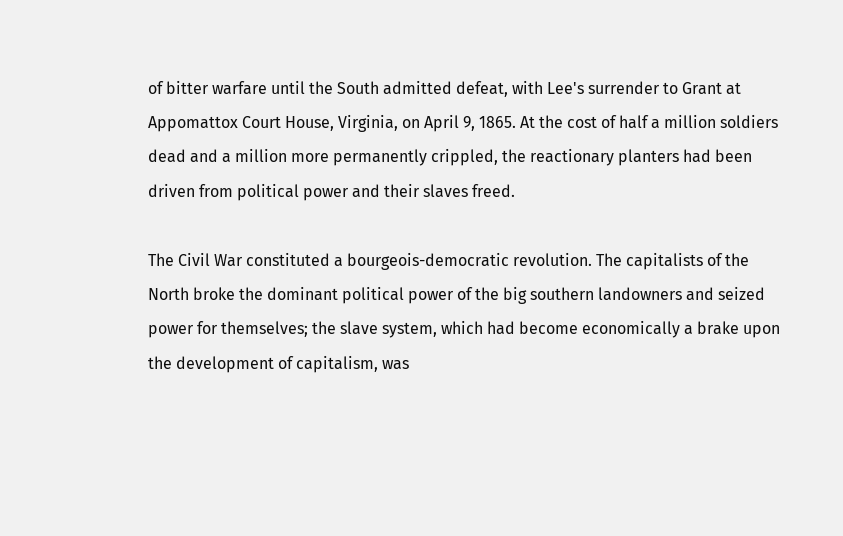of bitter warfare until the South admitted defeat, with Lee's surrender to Grant at Appomattox Court House, Virginia, on April 9, 1865. At the cost of half a million soldiers dead and a million more permanently crippled, the reactionary planters had been driven from political power and their slaves freed.

The Civil War constituted a bourgeois-democratic revolution. The capitalists of the North broke the dominant political power of the big southern landowners and seized power for themselves; the slave system, which had become economically a brake upon the development of capitalism, was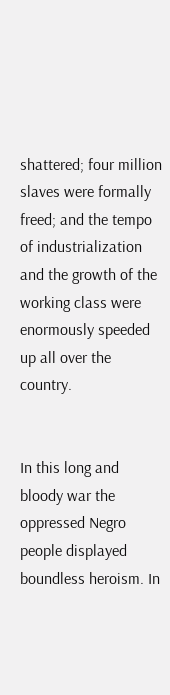shattered; four million slaves were formally freed; and the tempo of industrialization and the growth of the working class were enormously speeded up all over the country.


In this long and bloody war the oppressed Negro people displayed boundless heroism. In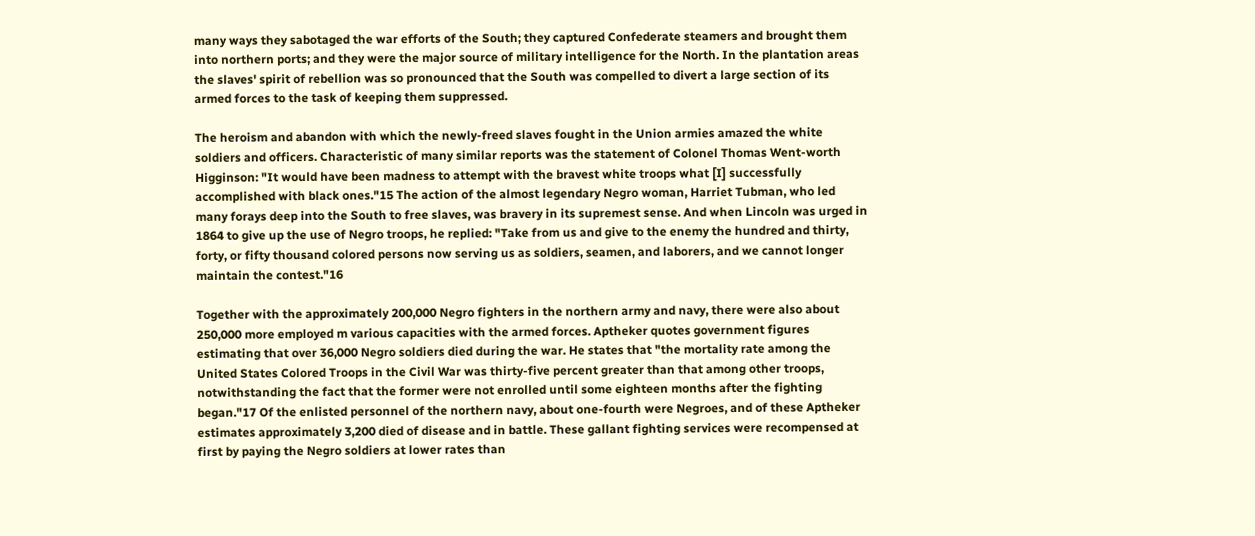many ways they sabotaged the war efforts of the South; they captured Confederate steamers and brought them into northern ports; and they were the major source of military intelligence for the North. In the plantation areas the slaves' spirit of rebellion was so pronounced that the South was compelled to divert a large section of its armed forces to the task of keeping them suppressed.

The heroism and abandon with which the newly-freed slaves fought in the Union armies amazed the white soldiers and officers. Characteristic of many similar reports was the statement of Colonel Thomas Went-worth Higginson: "It would have been madness to attempt with the bravest white troops what [I] successfully accomplished with black ones."15 The action of the almost legendary Negro woman, Harriet Tubman, who led many forays deep into the South to free slaves, was bravery in its supremest sense. And when Lincoln was urged in 1864 to give up the use of Negro troops, he replied: "Take from us and give to the enemy the hundred and thirty, forty, or fifty thousand colored persons now serving us as soldiers, seamen, and laborers, and we cannot longer maintain the contest."16

Together with the approximately 200,000 Negro fighters in the northern army and navy, there were also about 250,000 more employed m various capacities with the armed forces. Aptheker quotes government figures estimating that over 36,000 Negro soldiers died during the war. He states that "the mortality rate among the United States Colored Troops in the Civil War was thirty-five percent greater than that among other troops, notwithstanding the fact that the former were not enrolled until some eighteen months after the fighting began."17 Of the enlisted personnel of the northern navy, about one-fourth were Negroes, and of these Aptheker estimates approximately 3,200 died of disease and in battle. These gallant fighting services were recompensed at first by paying the Negro soldiers at lower rates than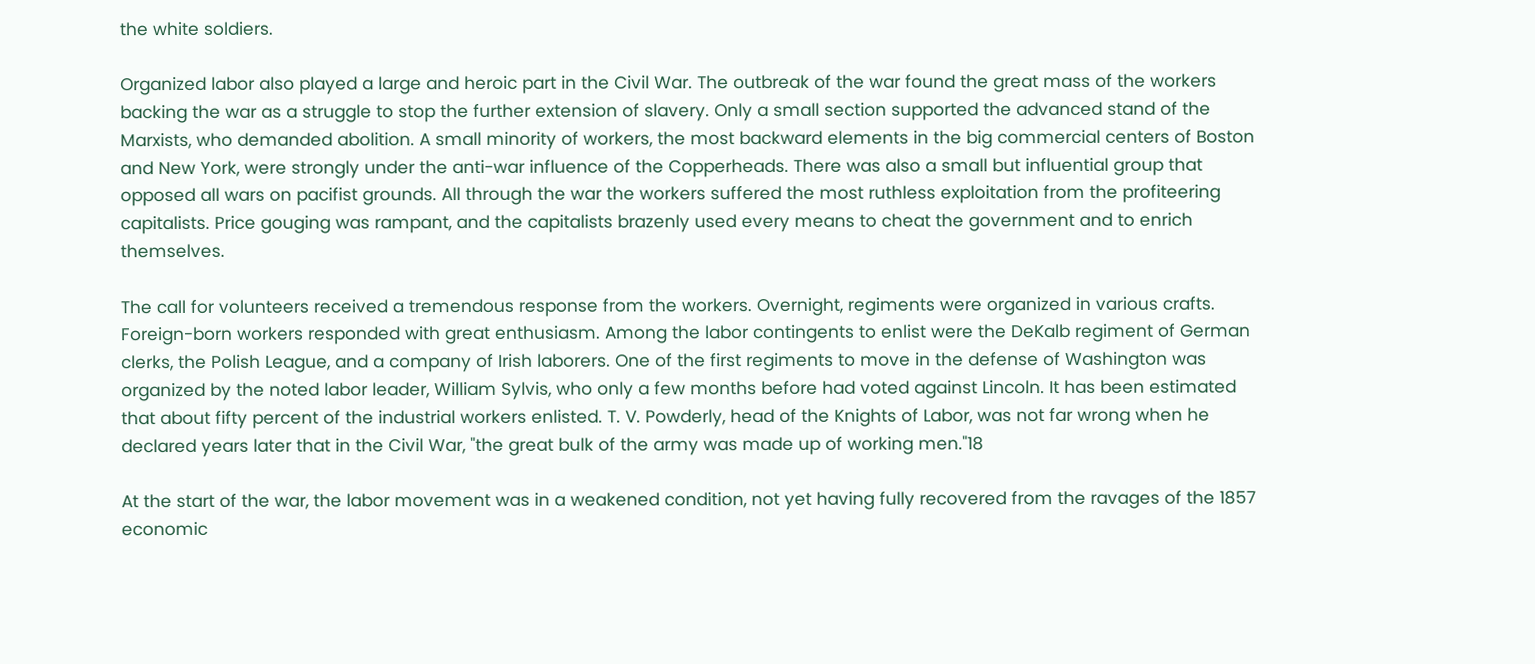the white soldiers.

Organized labor also played a large and heroic part in the Civil War. The outbreak of the war found the great mass of the workers backing the war as a struggle to stop the further extension of slavery. Only a small section supported the advanced stand of the Marxists, who demanded abolition. A small minority of workers, the most backward elements in the big commercial centers of Boston and New York, were strongly under the anti-war influence of the Copperheads. There was also a small but influential group that opposed all wars on pacifist grounds. All through the war the workers suffered the most ruthless exploitation from the profiteering capitalists. Price gouging was rampant, and the capitalists brazenly used every means to cheat the government and to enrich themselves.

The call for volunteers received a tremendous response from the workers. Overnight, regiments were organized in various crafts. Foreign-born workers responded with great enthusiasm. Among the labor contingents to enlist were the DeKalb regiment of German clerks, the Polish League, and a company of Irish laborers. One of the first regiments to move in the defense of Washington was organized by the noted labor leader, William Sylvis, who only a few months before had voted against Lincoln. It has been estimated that about fifty percent of the industrial workers enlisted. T. V. Powderly, head of the Knights of Labor, was not far wrong when he declared years later that in the Civil War, "the great bulk of the army was made up of working men."18

At the start of the war, the labor movement was in a weakened condition, not yet having fully recovered from the ravages of the 1857 economic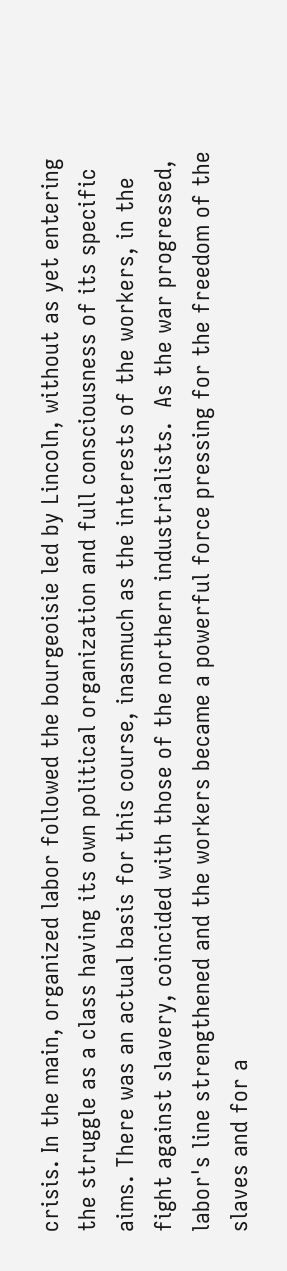crisis. In the main, organized labor followed the bourgeoisie led by Lincoln, without as yet entering the struggle as a class having its own political organization and full consciousness of its specific aims. There was an actual basis for this course, inasmuch as the interests of the workers, in the fight against slavery, coincided with those of the northern industrialists.  As the war progressed, labor's line strengthened and the workers became a powerful force pressing for the freedom of the slaves and for a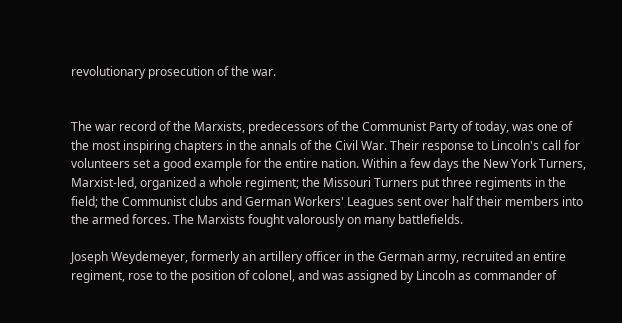revolutionary prosecution of the war.


The war record of the Marxists, predecessors of the Communist Party of today, was one of the most inspiring chapters in the annals of the Civil War. Their response to Lincoln's call for volunteers set a good example for the entire nation. Within a few days the New York Turners, Marxist-led, organized a whole regiment; the Missouri Turners put three regiments in the field; the Communist clubs and German Workers' Leagues sent over half their members into the armed forces. The Marxists fought valorously on many battlefields.

Joseph Weydemeyer, formerly an artillery officer in the German army, recruited an entire regiment, rose to the position of colonel, and was assigned by Lincoln as commander of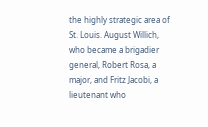the highly strategic area of St. Louis. August Willich, who became a brigadier general, Robert Rosa, a major, and Fritz Jacobi, a lieutenant who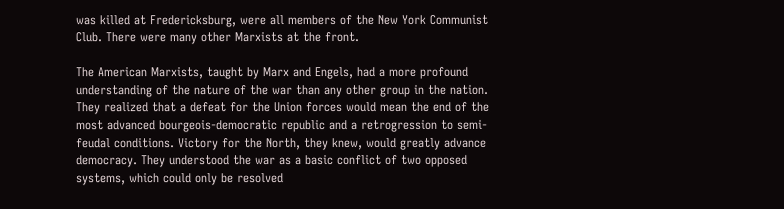was killed at Fredericksburg, were all members of the New York Communist Club. There were many other Marxists at the front.

The American Marxists, taught by Marx and Engels, had a more profound understanding of the nature of the war than any other group in the nation. They realized that a defeat for the Union forces would mean the end of the most advanced bourgeois-democratic republic and a retrogression to semi-feudal conditions. Victory for the North, they knew, would greatly advance democracy. They understood the war as a basic conflict of two opposed systems, which could only be resolved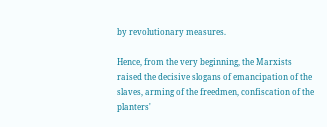by revolutionary measures.

Hence, from the very beginning, the Marxists raised the decisive slogans of emancipation of the slaves, arming of the freedmen, confiscation of the planters'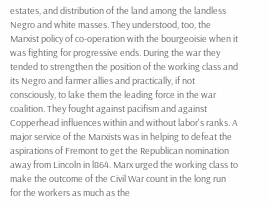estates, and distribution of the land among the landless Negro and white masses. They understood, too, the Marxist policy of co-operation with the bourgeoisie when it was fighting for progressive ends. During the war they tended to strengthen the position of the working class and its Negro and farmer allies and practically, if not consciously, to lake them the leading force in the war coalition. They fought against pacifism and against Copperhead influences within and without labor's ranks. A major service of the Marxists was in helping to defeat the aspirations of Fremont to get the Republican nomination away from Lincoln in l864. Marx urged the working class to make the outcome of the Civil War count in the long run for the workers as much as the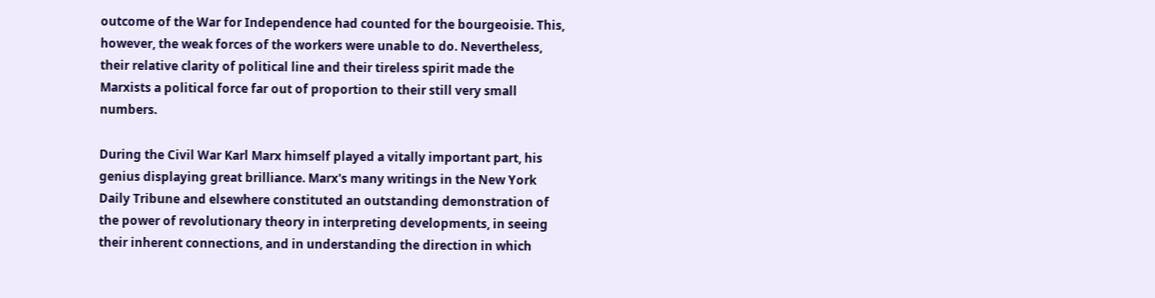outcome of the War for Independence had counted for the bourgeoisie. This, however, the weak forces of the workers were unable to do. Nevertheless, their relative clarity of political line and their tireless spirit made the Marxists a political force far out of proportion to their still very small numbers.

During the Civil War Karl Marx himself played a vitally important part, his genius displaying great brilliance. Marx's many writings in the New York Daily Tribune and elsewhere constituted an outstanding demonstration of the power of revolutionary theory in interpreting developments, in seeing their inherent connections, and in understanding the direction in which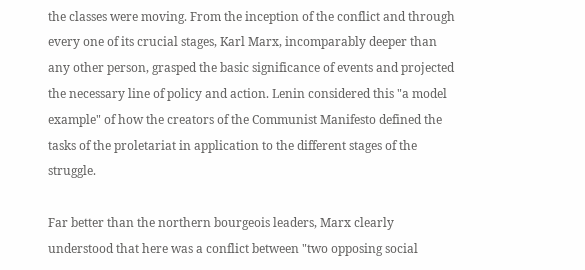the classes were moving. From the inception of the conflict and through every one of its crucial stages, Karl Marx, incomparably deeper than any other person, grasped the basic significance of events and projected the necessary line of policy and action. Lenin considered this "a model example" of how the creators of the Communist Manifesto defined the tasks of the proletariat in application to the different stages of the struggle.

Far better than the northern bourgeois leaders, Marx clearly understood that here was a conflict between "two opposing social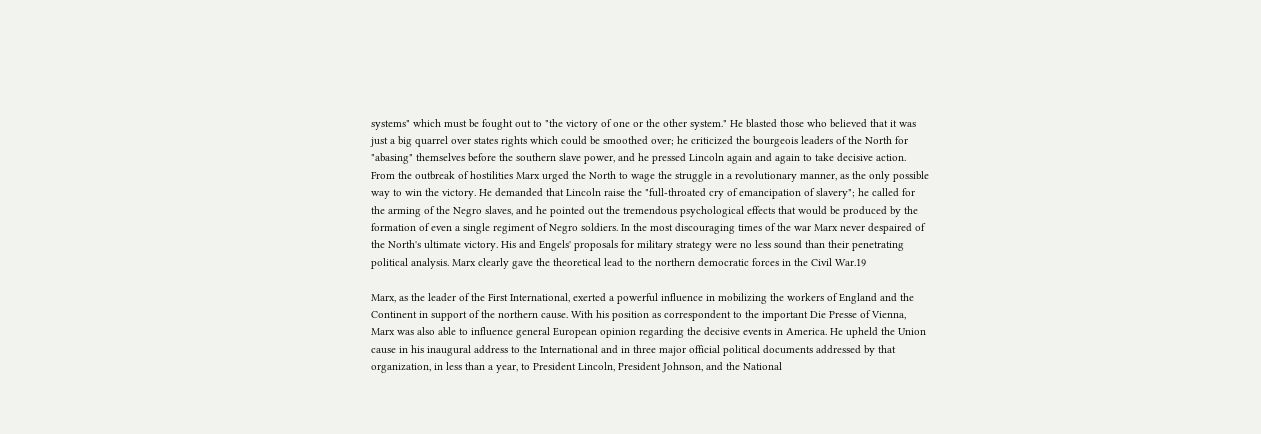systems" which must be fought out to "the victory of one or the other system." He blasted those who believed that it was just a big quarrel over states rights which could be smoothed over; he criticized the bourgeois leaders of the North for "abasing" themselves before the southern slave power, and he pressed Lincoln again and again to take decisive action. From the outbreak of hostilities Marx urged the North to wage the struggle in a revolutionary manner, as the only possible way to win the victory. He demanded that Lincoln raise the "full-throated cry of emancipation of slavery"; he called for the arming of the Negro slaves, and he pointed out the tremendous psychological effects that would be produced by the formation of even a single regiment of Negro soldiers. In the most discouraging times of the war Marx never despaired of the North's ultimate victory. His and Engels' proposals for military strategy were no less sound than their penetrating political analysis. Marx clearly gave the theoretical lead to the northern democratic forces in the Civil War.19

Marx, as the leader of the First International, exerted a powerful influence in mobilizing the workers of England and the Continent in support of the northern cause. With his position as correspondent to the important Die Presse of Vienna, Marx was also able to influence general European opinion regarding the decisive events in America. He upheld the Union cause in his inaugural address to the International and in three major official political documents addressed by that organization, in less than a year, to President Lincoln, President Johnson, and the National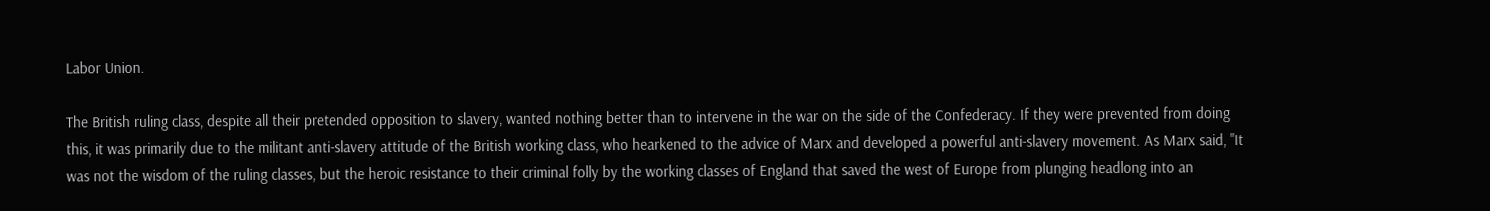Labor Union.

The British ruling class, despite all their pretended opposition to slavery, wanted nothing better than to intervene in the war on the side of the Confederacy. If they were prevented from doing this, it was primarily due to the militant anti-slavery attitude of the British working class, who hearkened to the advice of Marx and developed a powerful anti-slavery movement. As Marx said, "It was not the wisdom of the ruling classes, but the heroic resistance to their criminal folly by the working classes of England that saved the west of Europe from plunging headlong into an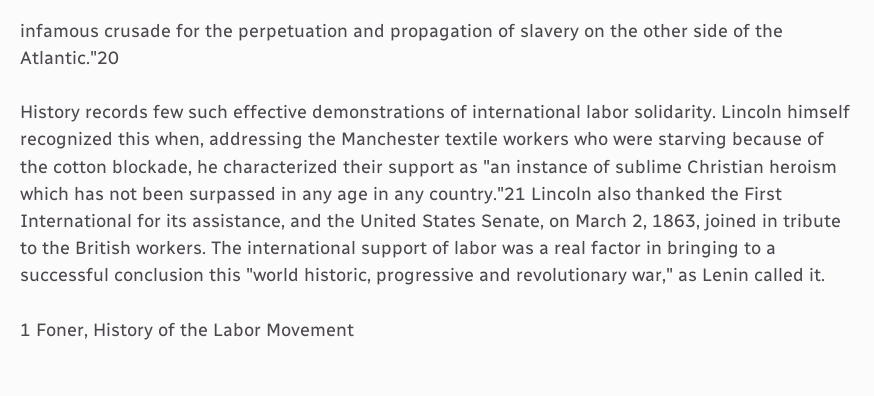infamous crusade for the perpetuation and propagation of slavery on the other side of the Atlantic."20

History records few such effective demonstrations of international labor solidarity. Lincoln himself recognized this when, addressing the Manchester textile workers who were starving because of the cotton blockade, he characterized their support as "an instance of sublime Christian heroism which has not been surpassed in any age in any country."21 Lincoln also thanked the First International for its assistance, and the United States Senate, on March 2, 1863, joined in tribute to the British workers. The international support of labor was a real factor in bringing to a successful conclusion this "world historic, progressive and revolutionary war," as Lenin called it.

1 Foner, History of the Labor Movement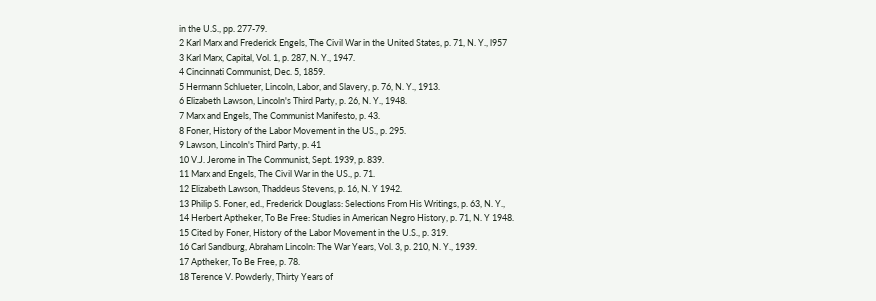in the U.S., pp. 277-79.
2 Karl Marx and Frederick Engels, The Civil War in the United States, p. 71, N. Y., l957
3 Karl Marx, Capital, Vol. 1, p. 287, N. Y., 1947.
4 Cincinnati Communist, Dec. 5, 1859.
5 Hermann Schlueter, Lincoln, Labor, and Slavery, p. 76, N. Y., 1913.
6 Elizabeth Lawson, Lincoln's Third Party, p. 26, N. Y., 1948.
7 Marx and Engels, The Communist Manifesto, p. 43.
8 Foner, History of the Labor Movement in the US., p. 295.
9 Lawson, Lincoln's Third Party, p. 41
10 V.J. Jerome in The Communist, Sept. 1939, p. 839.
11 Marx and Engels, The Civil War in the US., p. 71.
12 Elizabeth Lawson, Thaddeus Stevens, p. 16, N. Y 1942.
13 Philip S. Foner, ed., Frederick Douglass: Selections From His Writings, p. 63, N. Y.,
14 Herbert Aptheker, To Be Free: Studies in American Negro History, p. 71, N. Y 1948.
15 Cited by Foner, History of the Labor Movement in the U.S., p. 319.
16 Carl Sandburg, Abraham Lincoln: The War Years, Vol. 3, p. 210, N. Y., 1939.
17 Aptheker, To Be Free, p. 78.
18 Terence V. Powderly, Thirty Years of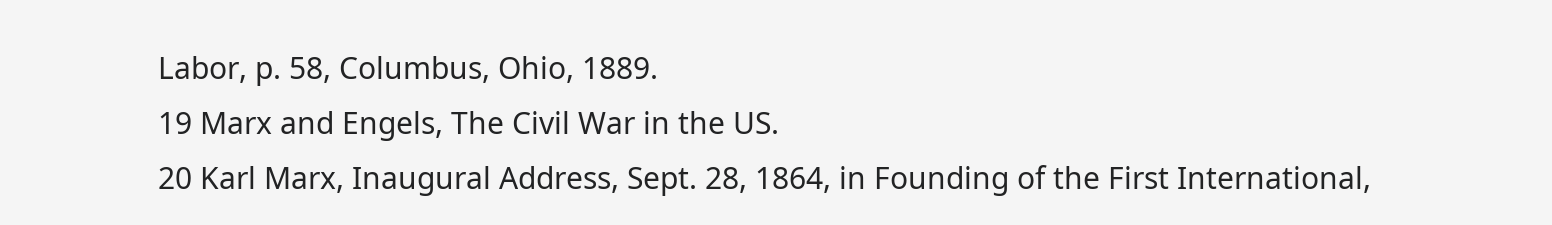Labor, p. 58, Columbus, Ohio, 1889.
19 Marx and Engels, The Civil War in the US.
20 Karl Marx, Inaugural Address, Sept. 28, 1864, in Founding of the First International,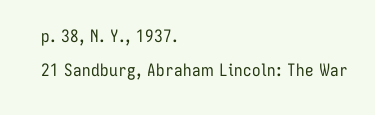p. 38, N. Y., 1937.
21 Sandburg, Abraham Lincoln: The War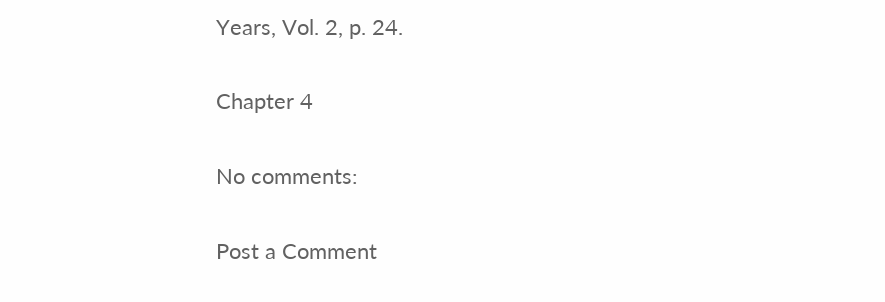Years, Vol. 2, p. 24.

Chapter 4

No comments:

Post a Comment